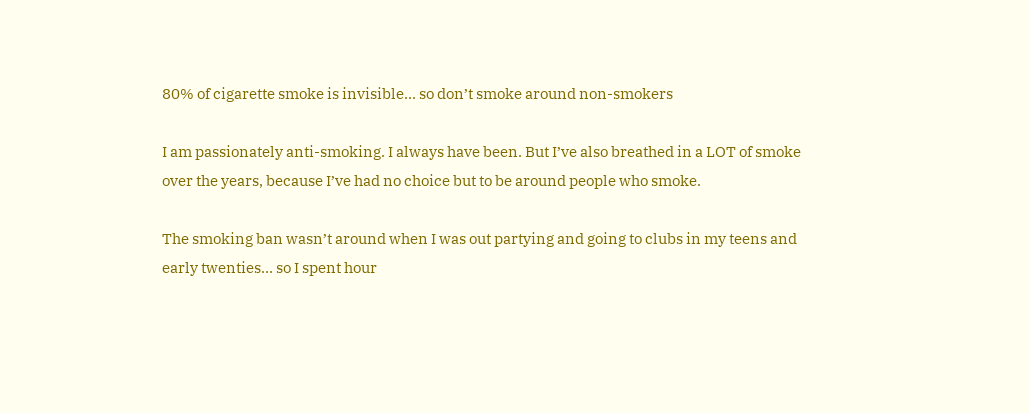80% of cigarette smoke is invisible… so don’t smoke around non-smokers

I am passionately anti-smoking. I always have been. But I’ve also breathed in a LOT of smoke over the years, because I’ve had no choice but to be around people who smoke.

The smoking ban wasn’t around when I was out partying and going to clubs in my teens and early twenties… so I spent hour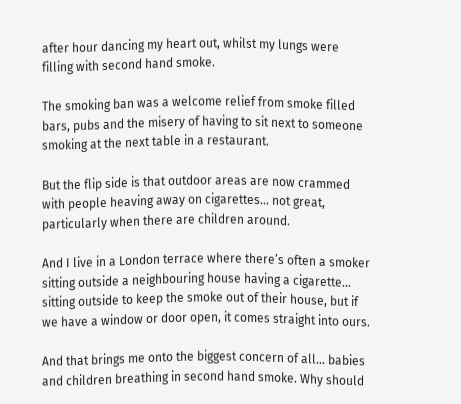after hour dancing my heart out, whilst my lungs were filling with second hand smoke.

The smoking ban was a welcome relief from smoke filled bars, pubs and the misery of having to sit next to someone smoking at the next table in a restaurant.

But the flip side is that outdoor areas are now crammed with people heaving away on cigarettes… not great, particularly when there are children around.

And I live in a London terrace where there’s often a smoker sitting outside a neighbouring house having a cigarette… sitting outside to keep the smoke out of their house, but if we have a window or door open, it comes straight into ours.

And that brings me onto the biggest concern of all… babies and children breathing in second hand smoke. Why should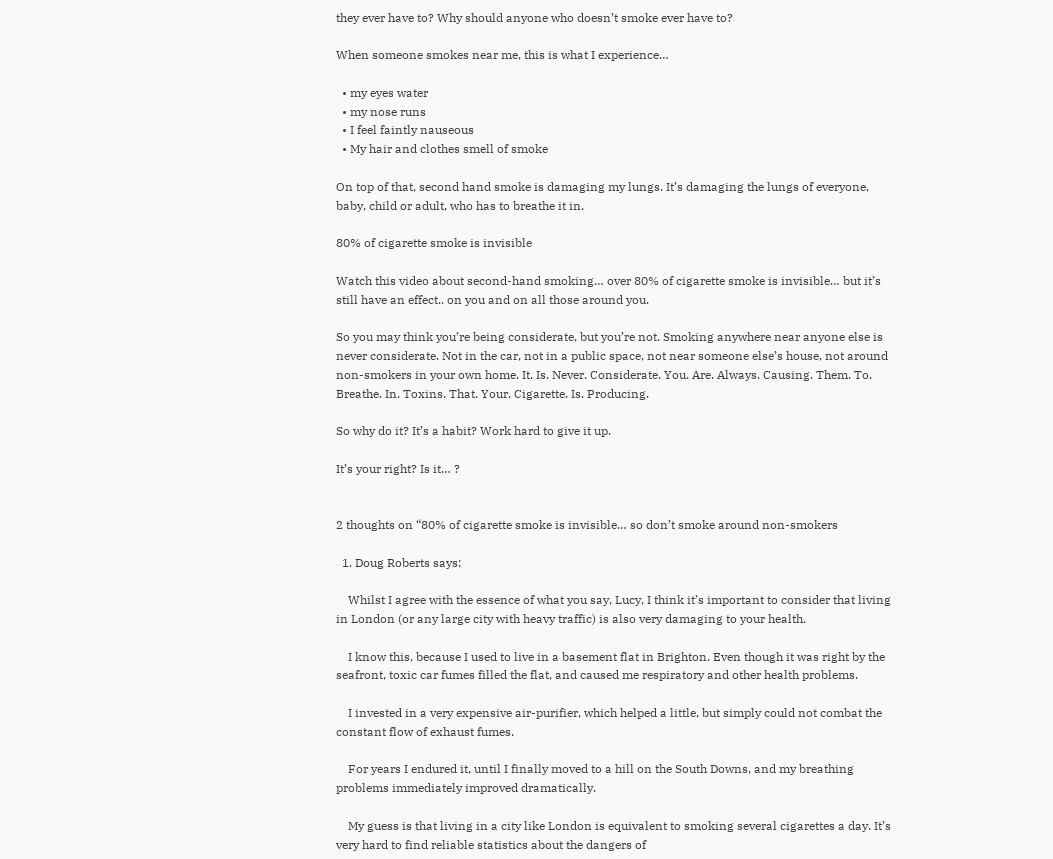they ever have to? Why should anyone who doesn’t smoke ever have to?

When someone smokes near me, this is what I experience…

  • my eyes water
  • my nose runs
  • I feel faintly nauseous
  • My hair and clothes smell of smoke

On top of that, second hand smoke is damaging my lungs. It’s damaging the lungs of everyone, baby, child or adult, who has to breathe it in.

80% of cigarette smoke is invisible

Watch this video about second-hand smoking… over 80% of cigarette smoke is invisible… but it’s still have an effect.. on you and on all those around you.

So you may think you’re being considerate, but you’re not. Smoking anywhere near anyone else is never considerate. Not in the car, not in a public space, not near someone else’s house, not around non-smokers in your own home. It. Is. Never. Considerate. You. Are. Always. Causing. Them. To. Breathe. In. Toxins. That. Your. Cigarette. Is. Producing.

So why do it? It’s a habit? Work hard to give it up.

It’s your right? Is it… ?


2 thoughts on “80% of cigarette smoke is invisible… so don’t smoke around non-smokers

  1. Doug Roberts says:

    Whilst I agree with the essence of what you say, Lucy, I think it’s important to consider that living in London (or any large city with heavy traffic) is also very damaging to your health.

    I know this, because I used to live in a basement flat in Brighton. Even though it was right by the seafront, toxic car fumes filled the flat, and caused me respiratory and other health problems.

    I invested in a very expensive air-purifier, which helped a little, but simply could not combat the constant flow of exhaust fumes.

    For years I endured it, until I finally moved to a hill on the South Downs, and my breathing problems immediately improved dramatically.

    My guess is that living in a city like London is equivalent to smoking several cigarettes a day. It’s very hard to find reliable statistics about the dangers of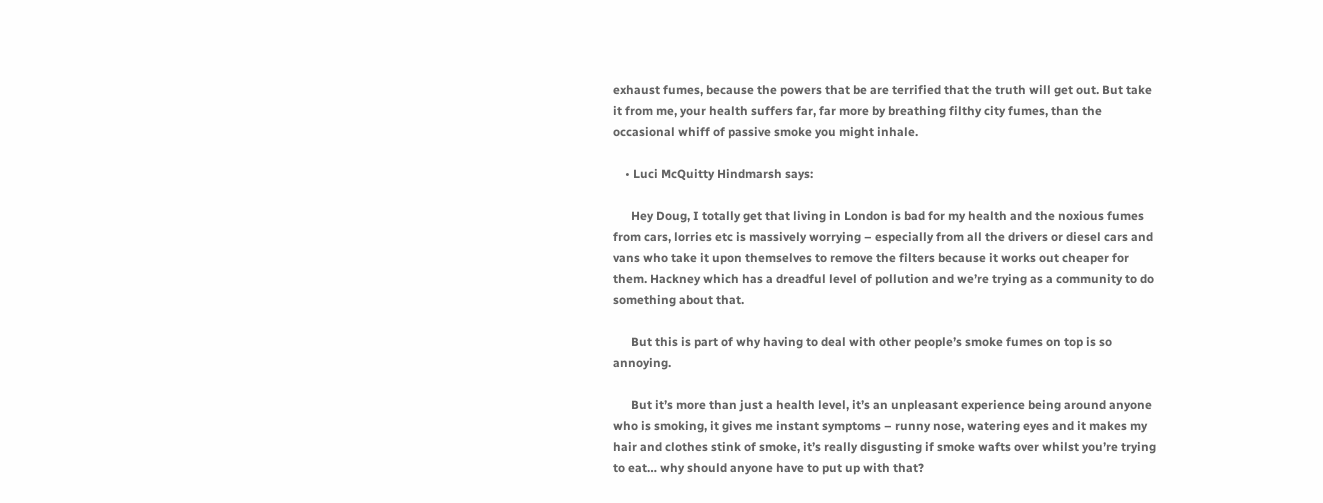exhaust fumes, because the powers that be are terrified that the truth will get out. But take it from me, your health suffers far, far more by breathing filthy city fumes, than the occasional whiff of passive smoke you might inhale.

    • Luci McQuitty Hindmarsh says:

      Hey Doug, I totally get that living in London is bad for my health and the noxious fumes from cars, lorries etc is massively worrying – especially from all the drivers or diesel cars and vans who take it upon themselves to remove the filters because it works out cheaper for them. Hackney which has a dreadful level of pollution and we’re trying as a community to do something about that.

      But this is part of why having to deal with other people’s smoke fumes on top is so annoying.

      But it’s more than just a health level, it’s an unpleasant experience being around anyone who is smoking, it gives me instant symptoms – runny nose, watering eyes and it makes my hair and clothes stink of smoke, it’s really disgusting if smoke wafts over whilst you’re trying to eat… why should anyone have to put up with that?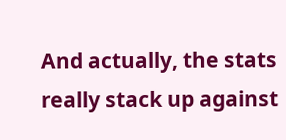And actually, the stats really stack up against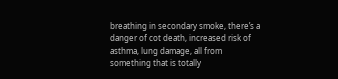breathing in secondary smoke, there’s a danger of cot death, increased risk of asthma, lung damage, all from something that is totally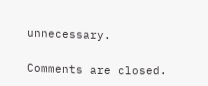unnecessary.

Comments are closed.